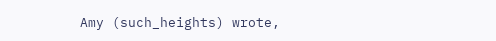Amy (such_heights) wrote,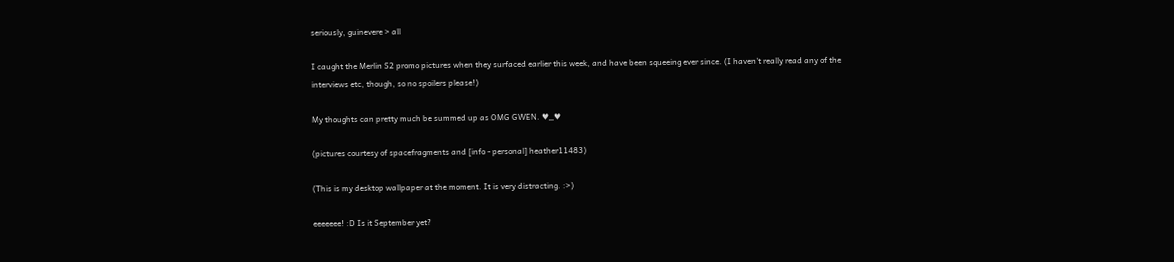seriously, guinevere > all

I caught the Merlin S2 promo pictures when they surfaced earlier this week, and have been squeeing ever since. (I haven't really read any of the interviews etc, though, so no spoilers please!)

My thoughts can pretty much be summed up as OMG GWEN. ♥_♥

(pictures courtesy of spacefragments and [info - personal] heather11483)

(This is my desktop wallpaper at the moment. It is very distracting. :>)

eeeeeee! :D Is it September yet?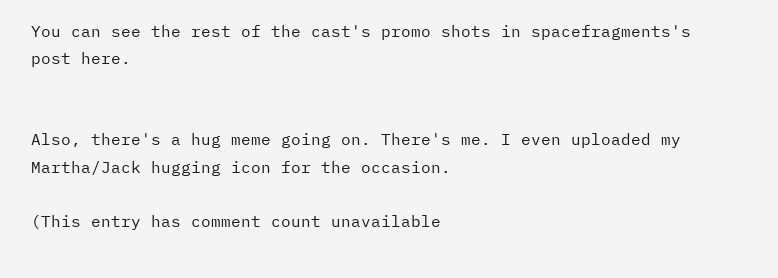You can see the rest of the cast's promo shots in spacefragments's post here.


Also, there's a hug meme going on. There's me. I even uploaded my Martha/Jack hugging icon for the occasion.

(This entry has comment count unavailable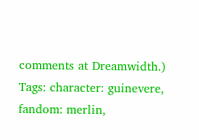comments at Dreamwidth.)
Tags: character: guinevere, fandom: merlin,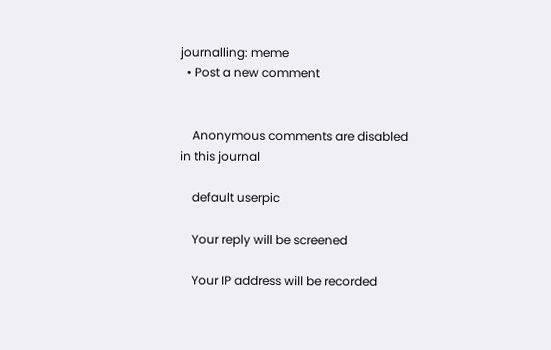journalling: meme
  • Post a new comment


    Anonymous comments are disabled in this journal

    default userpic

    Your reply will be screened

    Your IP address will be recorded